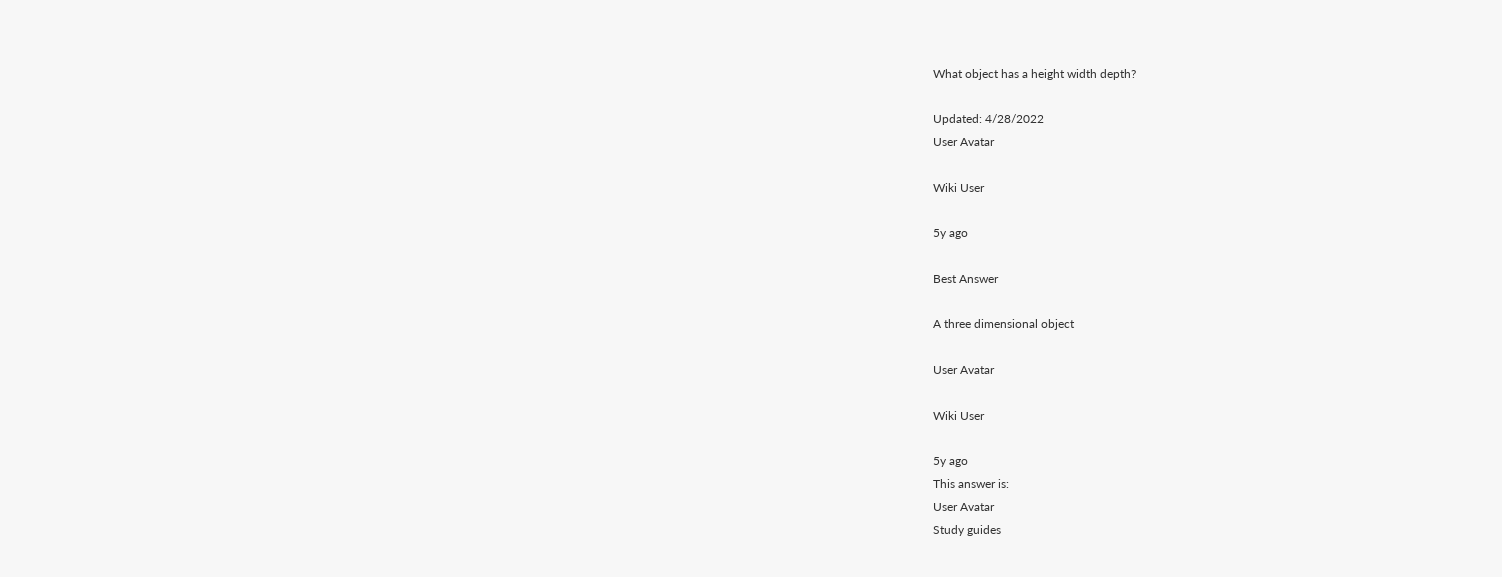What object has a height width depth?

Updated: 4/28/2022
User Avatar

Wiki User

5y ago

Best Answer

A three dimensional object

User Avatar

Wiki User

5y ago
This answer is:
User Avatar
Study guides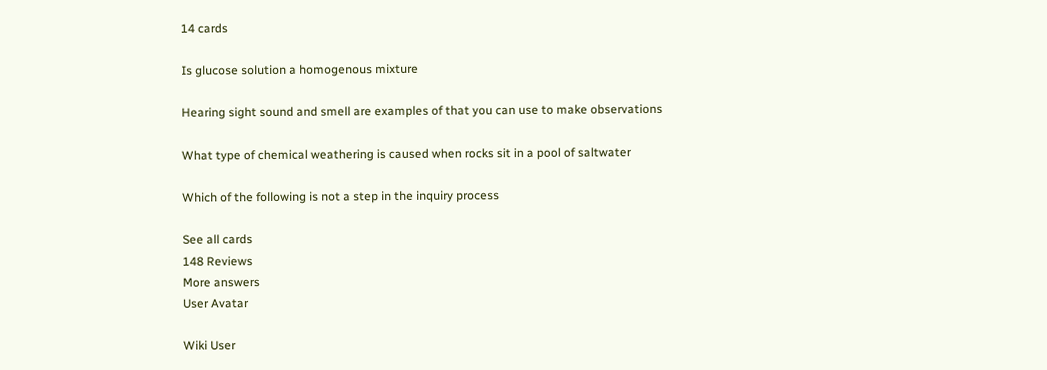14 cards

Is glucose solution a homogenous mixture

Hearing sight sound and smell are examples of that you can use to make observations

What type of chemical weathering is caused when rocks sit in a pool of saltwater

Which of the following is not a step in the inquiry process

See all cards
148 Reviews
More answers
User Avatar

Wiki User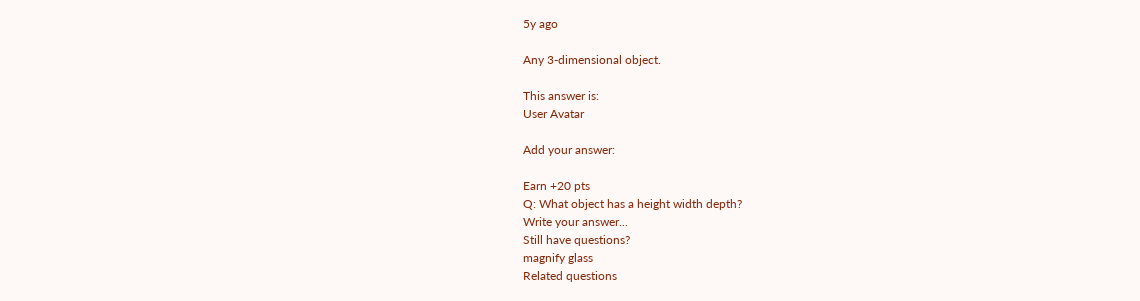5y ago

Any 3-dimensional object.

This answer is:
User Avatar

Add your answer:

Earn +20 pts
Q: What object has a height width depth?
Write your answer...
Still have questions?
magnify glass
Related questions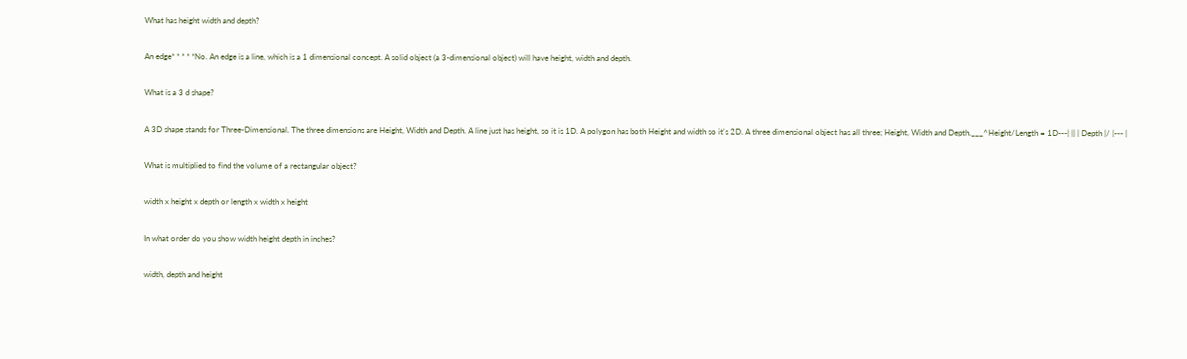What has height width and depth?

An edge* * * * *No. An edge is a line, which is a 1 dimensional concept. A solid object (a 3-dimensional object) will have height, width and depth.

What is a 3 d shape?

A 3D shape stands for Three-Dimensional. The three dimensions are Height, Width and Depth. A line just has height, so it is 1D. A polygon has both Height and width so it's 2D. A three dimensional object has all three; Height, Width and Depth.___^Height/Length = 1D---| || | Depth |/ |--- |

What is multiplied to find the volume of a rectangular object?

width x height x depth or length x width x height

In what order do you show width height depth in inches?

width, depth and height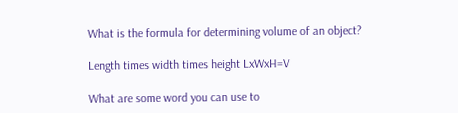What is the formula for determining volume of an object?

Length times width times height LxWxH=V

What are some word you can use to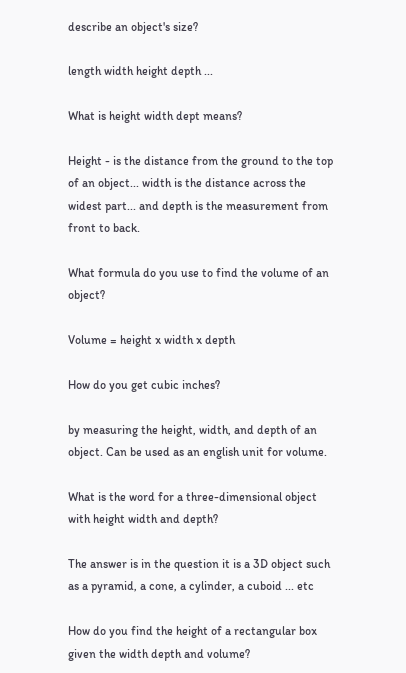describe an object's size?

length width height depth ...

What is height width dept means?

Height - is the distance from the ground to the top of an object... width is the distance across the widest part... and depth is the measurement from front to back.

What formula do you use to find the volume of an object?

Volume = height x width x depth

How do you get cubic inches?

by measuring the height, width, and depth of an object. Can be used as an english unit for volume.

What is the word for a three-dimensional object with height width and depth?

The answer is in the question it is a 3D object such as a pyramid, a cone, a cylinder, a cuboid ... etc

How do you find the height of a rectangular box given the width depth and volume?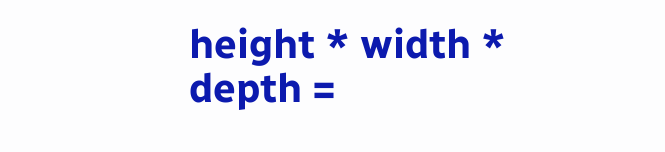height * width * depth =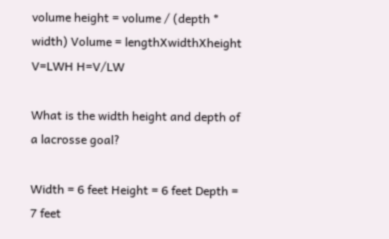volume height = volume / (depth * width) Volume = lengthXwidthXheight V=LWH H=V/LW

What is the width height and depth of a lacrosse goal?

Width = 6 feet Height = 6 feet Depth = 7 feet